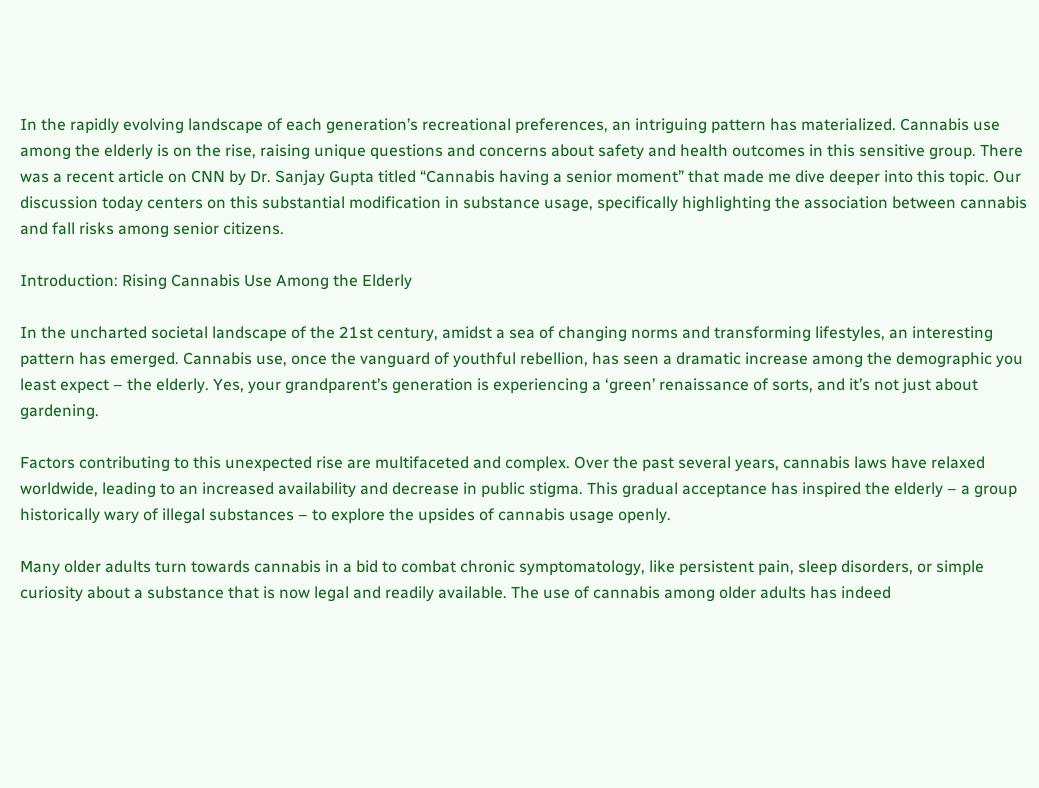In the rapidly evolving landscape of each generation’s recreational preferences, an intriguing pattern has materialized. Cannabis use among the elderly is on the rise, raising unique questions and concerns about safety and health outcomes in this sensitive group. There was a recent article on CNN by Dr. Sanjay Gupta titled “Cannabis having a senior moment” that made me dive deeper into this topic. Our discussion today centers on this substantial modification in substance usage, specifically highlighting the association between cannabis and fall risks among senior citizens.

Introduction: Rising Cannabis Use Among the Elderly

In the uncharted societal landscape of the 21st century, amidst a sea of changing norms and transforming lifestyles, an interesting pattern has emerged. Cannabis use, once the vanguard of youthful rebellion, has seen a dramatic increase among the demographic you least expect – the elderly. Yes, your grandparent’s generation is experiencing a ‘green’ renaissance of sorts, and it’s not just about gardening.

Factors contributing to this unexpected rise are multifaceted and complex. Over the past several years, cannabis laws have relaxed worldwide, leading to an increased availability and decrease in public stigma. This gradual acceptance has inspired the elderly – a group historically wary of illegal substances – to explore the upsides of cannabis usage openly.

Many older adults turn towards cannabis in a bid to combat chronic symptomatology, like persistent pain, sleep disorders, or simple curiosity about a substance that is now legal and readily available. The use of cannabis among older adults has indeed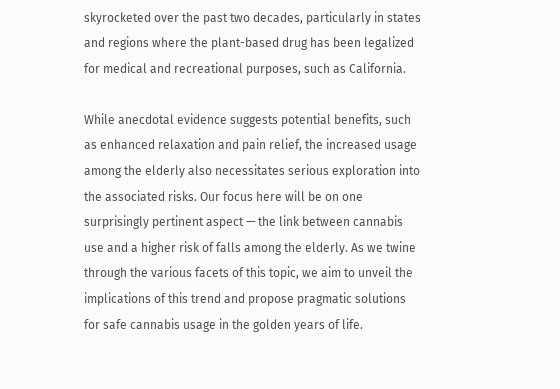skyrocketed over the past two decades, particularly in states and regions where the plant-based drug has been legalized for medical and recreational purposes, such as California.

While anecdotal evidence suggests potential benefits, such as enhanced relaxation and pain relief, the increased usage among the elderly also necessitates serious exploration into the associated risks. Our focus here will be on one surprisingly pertinent aspect — the link between cannabis use and a higher risk of falls among the elderly. As we twine through the various facets of this topic, we aim to unveil the implications of this trend and propose pragmatic solutions for safe cannabis usage in the golden years of life.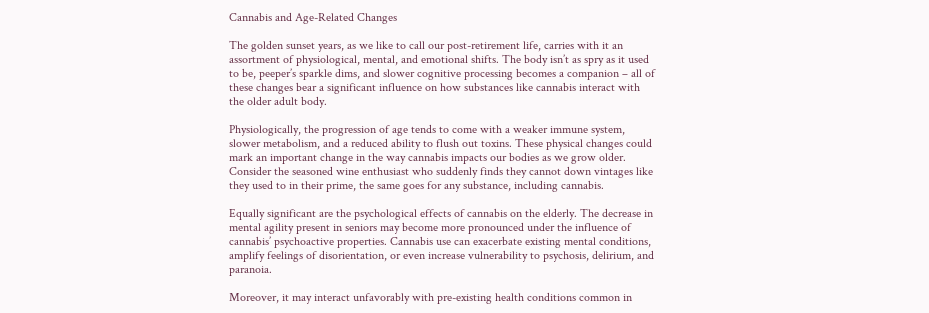Cannabis and Age-Related Changes

The golden sunset years, as we like to call our post-retirement life, carries with it an assortment of physiological, mental, and emotional shifts. The body isn’t as spry as it used to be, peeper’s sparkle dims, and slower cognitive processing becomes a companion – all of these changes bear a significant influence on how substances like cannabis interact with the older adult body.

Physiologically, the progression of age tends to come with a weaker immune system, slower metabolism, and a reduced ability to flush out toxins. These physical changes could mark an important change in the way cannabis impacts our bodies as we grow older. Consider the seasoned wine enthusiast who suddenly finds they cannot down vintages like they used to in their prime, the same goes for any substance, including cannabis.

Equally significant are the psychological effects of cannabis on the elderly. The decrease in mental agility present in seniors may become more pronounced under the influence of cannabis’ psychoactive properties. Cannabis use can exacerbate existing mental conditions, amplify feelings of disorientation, or even increase vulnerability to psychosis, delirium, and paranoia.

Moreover, it may interact unfavorably with pre-existing health conditions common in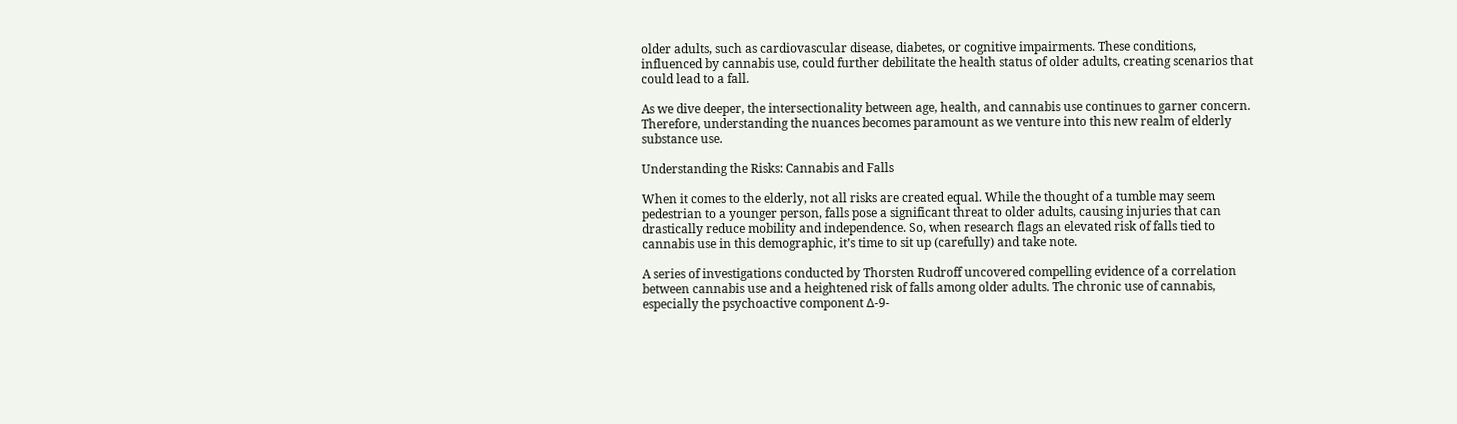older adults, such as cardiovascular disease, diabetes, or cognitive impairments. These conditions, influenced by cannabis use, could further debilitate the health status of older adults, creating scenarios that could lead to a fall.

As we dive deeper, the intersectionality between age, health, and cannabis use continues to garner concern. Therefore, understanding the nuances becomes paramount as we venture into this new realm of elderly substance use.

Understanding the Risks: Cannabis and Falls

When it comes to the elderly, not all risks are created equal. While the thought of a tumble may seem pedestrian to a younger person, falls pose a significant threat to older adults, causing injuries that can drastically reduce mobility and independence. So, when research flags an elevated risk of falls tied to cannabis use in this demographic, it’s time to sit up (carefully) and take note.

A series of investigations conducted by Thorsten Rudroff uncovered compelling evidence of a correlation between cannabis use and a heightened risk of falls among older adults. The chronic use of cannabis, especially the psychoactive component Δ-9-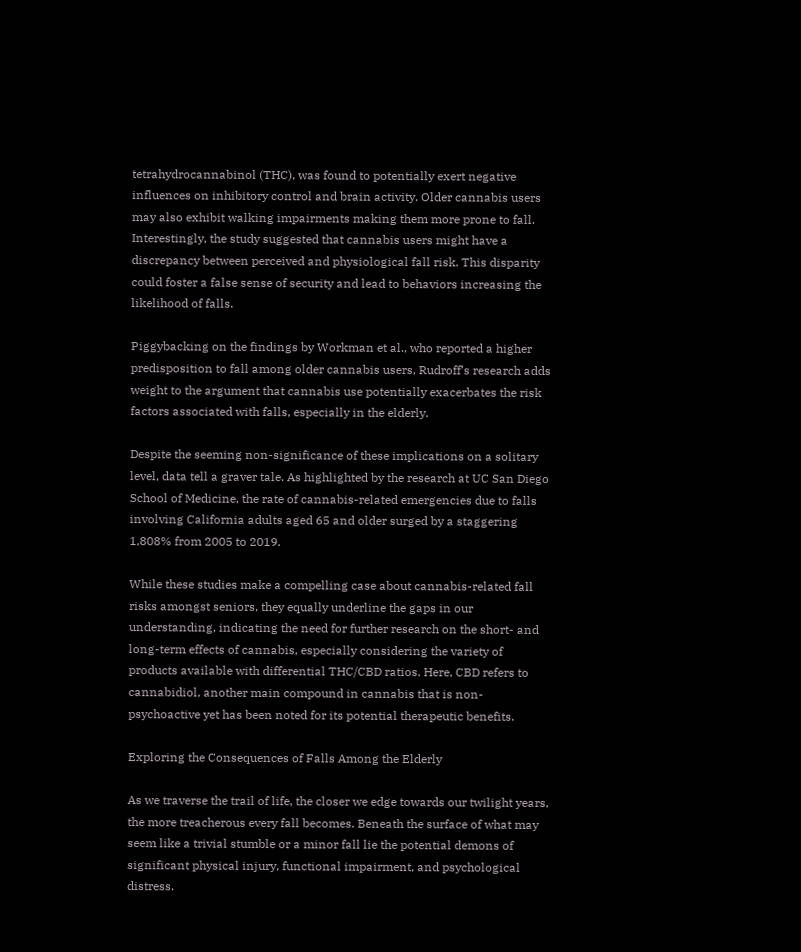tetrahydrocannabinol (THC), was found to potentially exert negative influences on inhibitory control and brain activity. Older cannabis users may also exhibit walking impairments making them more prone to fall. Interestingly, the study suggested that cannabis users might have a discrepancy between perceived and physiological fall risk. This disparity could foster a false sense of security and lead to behaviors increasing the likelihood of falls.

Piggybacking on the findings by Workman et al., who reported a higher predisposition to fall among older cannabis users, Rudroff’s research adds weight to the argument that cannabis use potentially exacerbates the risk factors associated with falls, especially in the elderly.

Despite the seeming non-significance of these implications on a solitary level, data tell a graver tale. As highlighted by the research at UC San Diego School of Medicine, the rate of cannabis-related emergencies due to falls involving California adults aged 65 and older surged by a staggering 1,808% from 2005 to 2019.

While these studies make a compelling case about cannabis-related fall risks amongst seniors, they equally underline the gaps in our understanding, indicating the need for further research on the short- and long-term effects of cannabis, especially considering the variety of products available with differential THC/CBD ratios. Here, CBD refers to cannabidiol, another main compound in cannabis that is non-psychoactive yet has been noted for its potential therapeutic benefits.

Exploring the Consequences of Falls Among the Elderly

As we traverse the trail of life, the closer we edge towards our twilight years, the more treacherous every fall becomes. Beneath the surface of what may seem like a trivial stumble or a minor fall lie the potential demons of significant physical injury, functional impairment, and psychological distress.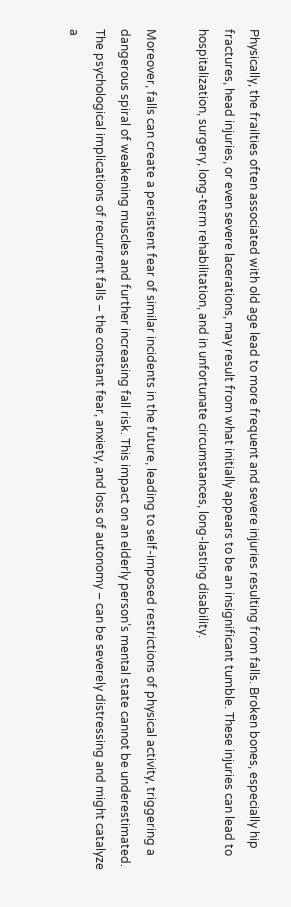Physically, the frailties often associated with old age lead to more frequent and severe injuries resulting from falls. Broken bones, especially hip fractures, head injuries, or even severe lacerations, may result from what initially appears to be an insignificant tumble. These injuries can lead to hospitalization, surgery, long-term rehabilitation, and in unfortunate circumstances, long-lasting disability.

Moreover, falls can create a persistent fear of similar incidents in the future, leading to self-imposed restrictions of physical activity, triggering a dangerous spiral of weakening muscles and further increasing fall risk. This impact on an elderly person’s mental state cannot be underestimated. The psychological implications of recurrent falls – the constant fear, anxiety, and loss of autonomy – can be severely distressing and might catalyze a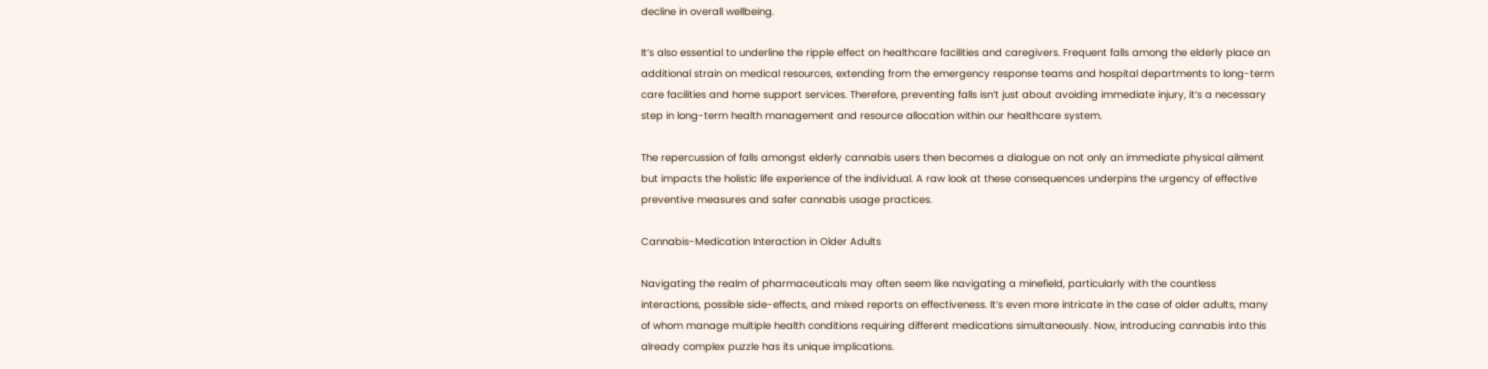decline in overall wellbeing.

It’s also essential to underline the ripple effect on healthcare facilities and caregivers. Frequent falls among the elderly place an additional strain on medical resources, extending from the emergency response teams and hospital departments to long-term care facilities and home support services. Therefore, preventing falls isn’t just about avoiding immediate injury, it’s a necessary step in long-term health management and resource allocation within our healthcare system.

The repercussion of falls amongst elderly cannabis users then becomes a dialogue on not only an immediate physical ailment but impacts the holistic life experience of the individual. A raw look at these consequences underpins the urgency of effective preventive measures and safer cannabis usage practices.

Cannabis-Medication Interaction in Older Adults

Navigating the realm of pharmaceuticals may often seem like navigating a minefield, particularly with the countless interactions, possible side-effects, and mixed reports on effectiveness. It’s even more intricate in the case of older adults, many of whom manage multiple health conditions requiring different medications simultaneously. Now, introducing cannabis into this already complex puzzle has its unique implications.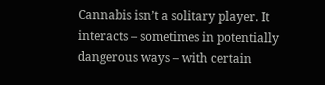Cannabis isn’t a solitary player. It interacts – sometimes in potentially dangerous ways – with certain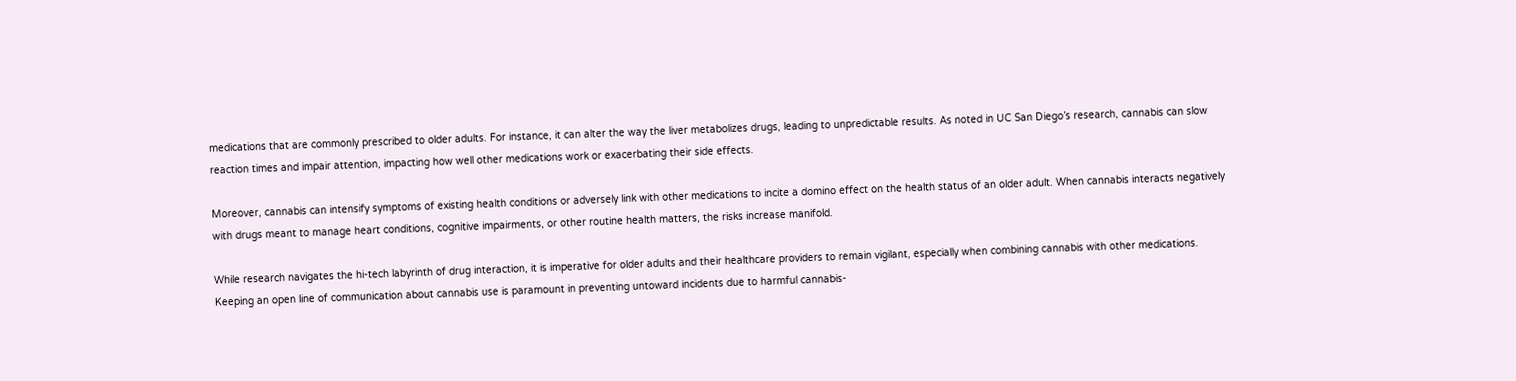medications that are commonly prescribed to older adults. For instance, it can alter the way the liver metabolizes drugs, leading to unpredictable results. As noted in UC San Diego’s research, cannabis can slow reaction times and impair attention, impacting how well other medications work or exacerbating their side effects.

Moreover, cannabis can intensify symptoms of existing health conditions or adversely link with other medications to incite a domino effect on the health status of an older adult. When cannabis interacts negatively with drugs meant to manage heart conditions, cognitive impairments, or other routine health matters, the risks increase manifold.

While research navigates the hi-tech labyrinth of drug interaction, it is imperative for older adults and their healthcare providers to remain vigilant, especially when combining cannabis with other medications. Keeping an open line of communication about cannabis use is paramount in preventing untoward incidents due to harmful cannabis-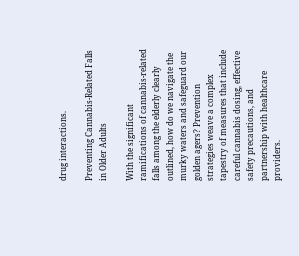drug interactions.

Preventing Cannabis-Related Falls in Older Adults

With the significant ramifications of cannabis-related falls among the elderly clearly outlined, how do we navigate the murky waters and safeguard our golden agers? Prevention strategies weave a complex tapestry of measures that include careful cannabis dosing, effective safety precautions, and partnership with healthcare providers.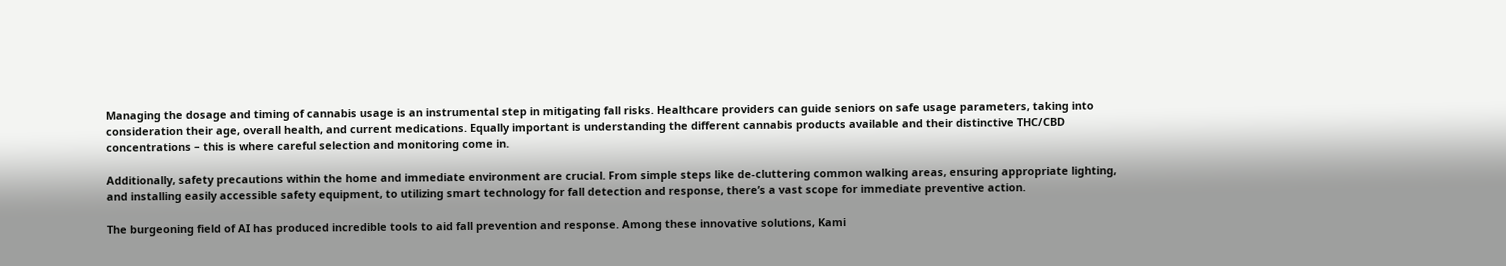Managing the dosage and timing of cannabis usage is an instrumental step in mitigating fall risks. Healthcare providers can guide seniors on safe usage parameters, taking into consideration their age, overall health, and current medications. Equally important is understanding the different cannabis products available and their distinctive THC/CBD concentrations – this is where careful selection and monitoring come in.

Additionally, safety precautions within the home and immediate environment are crucial. From simple steps like de-cluttering common walking areas, ensuring appropriate lighting, and installing easily accessible safety equipment, to utilizing smart technology for fall detection and response, there’s a vast scope for immediate preventive action.

The burgeoning field of AI has produced incredible tools to aid fall prevention and response. Among these innovative solutions, Kami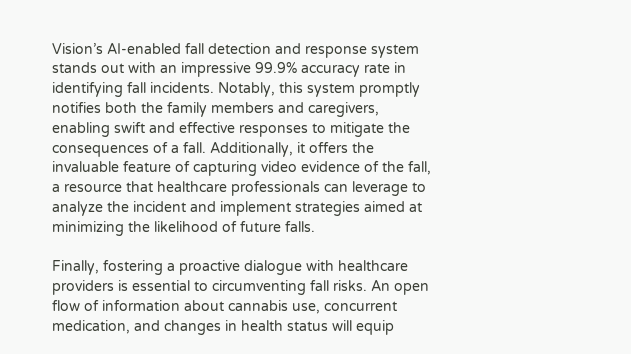Vision’s AI-enabled fall detection and response system stands out with an impressive 99.9% accuracy rate in identifying fall incidents. Notably, this system promptly notifies both the family members and caregivers, enabling swift and effective responses to mitigate the consequences of a fall. Additionally, it offers the invaluable feature of capturing video evidence of the fall, a resource that healthcare professionals can leverage to analyze the incident and implement strategies aimed at minimizing the likelihood of future falls.

Finally, fostering a proactive dialogue with healthcare providers is essential to circumventing fall risks. An open flow of information about cannabis use, concurrent medication, and changes in health status will equip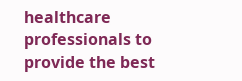healthcare professionals to provide the best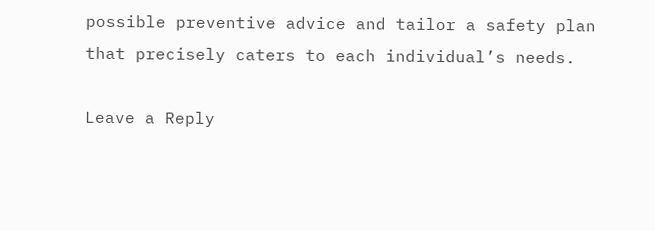possible preventive advice and tailor a safety plan that precisely caters to each individual’s needs.

Leave a Reply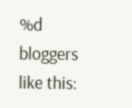%d bloggers like this: